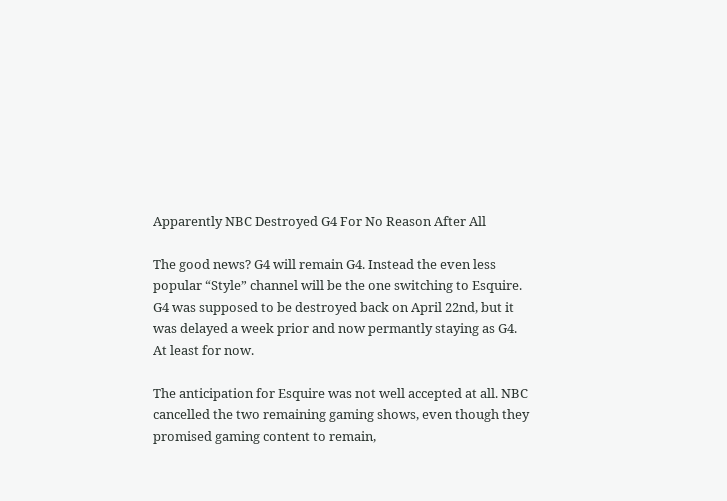Apparently NBC Destroyed G4 For No Reason After All

The good news? G4 will remain G4. Instead the even less popular “Style” channel will be the one switching to Esquire. G4 was supposed to be destroyed back on April 22nd, but it was delayed a week prior and now permantly staying as G4. At least for now.

The anticipation for Esquire was not well accepted at all. NBC cancelled the two remaining gaming shows, even though they promised gaming content to remain,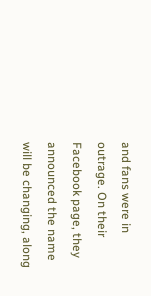and fans were in outrage. On their Facebook page, they announced the name will be changing, along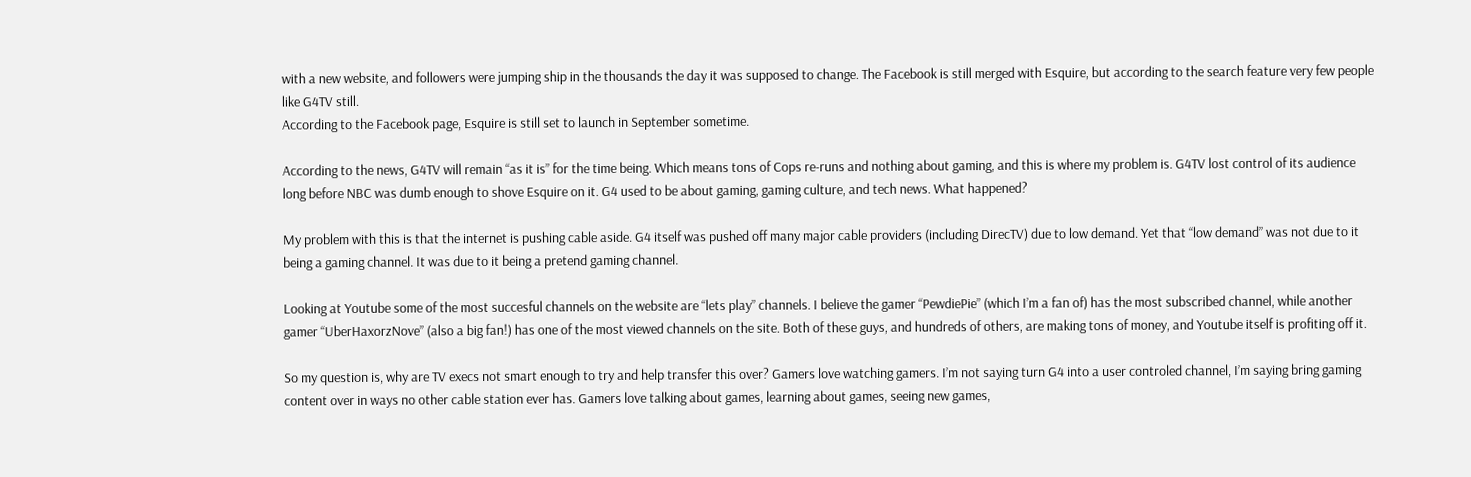with a new website, and followers were jumping ship in the thousands the day it was supposed to change. The Facebook is still merged with Esquire, but according to the search feature very few people like G4TV still.
According to the Facebook page, Esquire is still set to launch in September sometime.

According to the news, G4TV will remain “as it is” for the time being. Which means tons of Cops re-runs and nothing about gaming, and this is where my problem is. G4TV lost control of its audience long before NBC was dumb enough to shove Esquire on it. G4 used to be about gaming, gaming culture, and tech news. What happened?

My problem with this is that the internet is pushing cable aside. G4 itself was pushed off many major cable providers (including DirecTV) due to low demand. Yet that “low demand” was not due to it being a gaming channel. It was due to it being a pretend gaming channel.

Looking at Youtube some of the most succesful channels on the website are “lets play” channels. I believe the gamer “PewdiePie” (which I’m a fan of) has the most subscribed channel, while another gamer “UberHaxorzNove” (also a big fan!) has one of the most viewed channels on the site. Both of these guys, and hundreds of others, are making tons of money, and Youtube itself is profiting off it.

So my question is, why are TV execs not smart enough to try and help transfer this over? Gamers love watching gamers. I’m not saying turn G4 into a user controled channel, I’m saying bring gaming content over in ways no other cable station ever has. Gamers love talking about games, learning about games, seeing new games,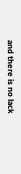and there is no lack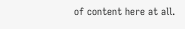of content here at all.